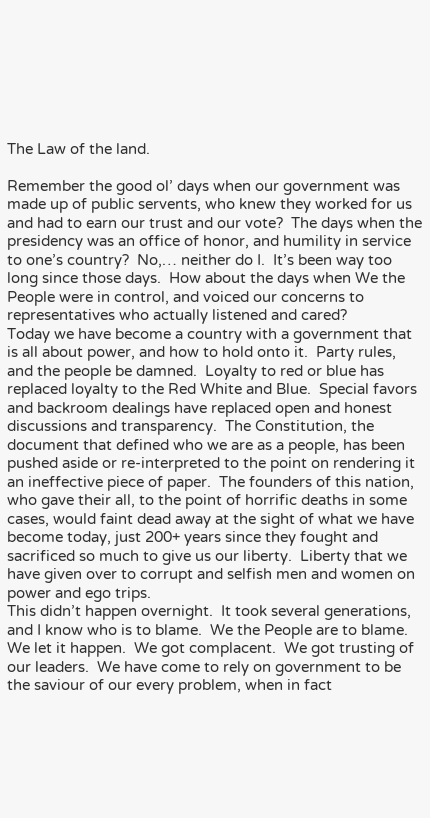The Law of the land.

Remember the good ol’ days when our government was made up of public servents, who knew they worked for us and had to earn our trust and our vote?  The days when the presidency was an office of honor, and humility in service to one’s country?  No,… neither do I.  It’s been way too long since those days.  How about the days when We the People were in control, and voiced our concerns to representatives who actually listened and cared?
Today we have become a country with a government that is all about power, and how to hold onto it.  Party rules, and the people be damned.  Loyalty to red or blue has replaced loyalty to the Red White and Blue.  Special favors and backroom dealings have replaced open and honest discussions and transparency.  The Constitution, the document that defined who we are as a people, has been pushed aside or re-interpreted to the point on rendering it an ineffective piece of paper.  The founders of this nation, who gave their all, to the point of horrific deaths in some cases, would faint dead away at the sight of what we have become today, just 200+ years since they fought and sacrificed so much to give us our liberty.  Liberty that we have given over to corrupt and selfish men and women on power and ego trips.
This didn’t happen overnight.  It took several generations, and I know who is to blame.  We the People are to blame.  We let it happen.  We got complacent.  We got trusting of our leaders.  We have come to rely on government to be the saviour of our every problem, when in fact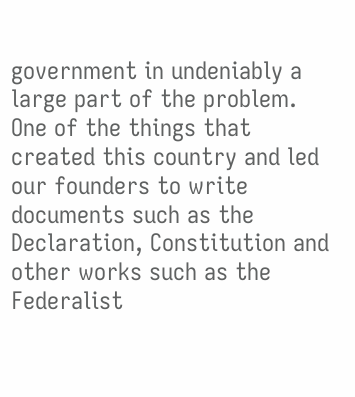government in undeniably a large part of the problem.  One of the things that created this country and led our founders to write documents such as the Declaration, Constitution and other works such as the Federalist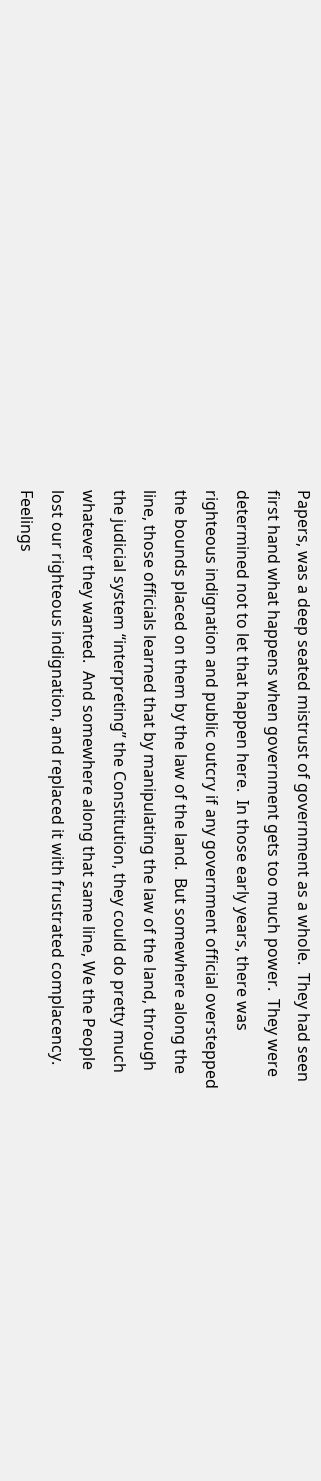Papers, was a deep seated mistrust of government as a whole.  They had seen first hand what happens when government gets too much power.  They were determined not to let that happen here.  In those early years, there was righteous indignation and public outcry if any government official overstepped the bounds placed on them by the law of the land.  But somewhere along the line, those officials learned that by manipulating the law of the land, through the judicial system “interpreting” the Constitution, they could do pretty much whatever they wanted.  And somewhere along that same line, We the People lost our righteous indignation, and replaced it with frustrated complacency.  Feelings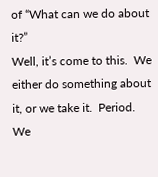of “What can we do about it?”
Well, it’s come to this.  We either do something about it, or we take it.  Period.
We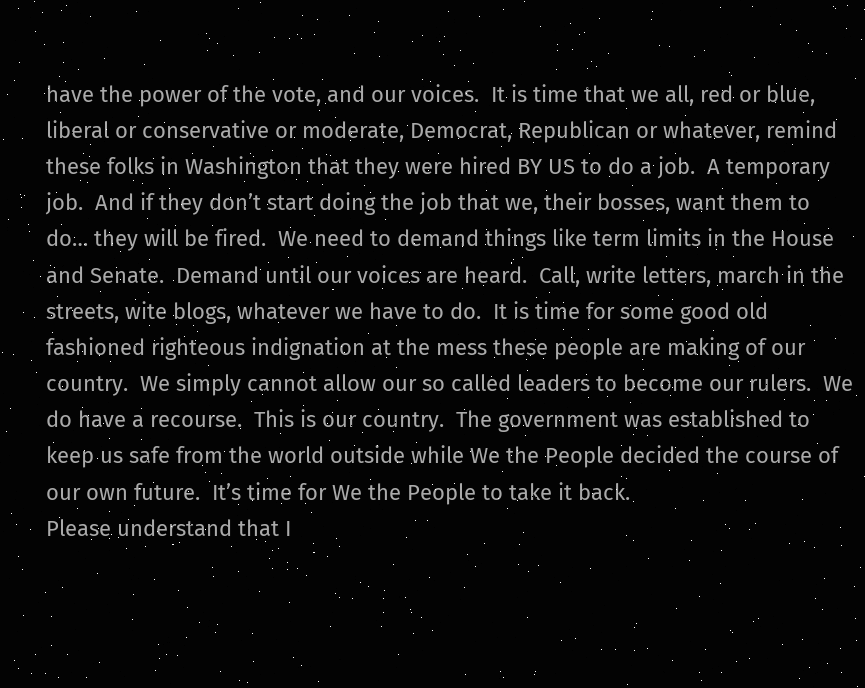have the power of the vote, and our voices.  It is time that we all, red or blue, liberal or conservative or moderate, Democrat, Republican or whatever, remind these folks in Washington that they were hired BY US to do a job.  A temporary job.  And if they don’t start doing the job that we, their bosses, want them to do… they will be fired.  We need to demand things like term limits in the House and Senate.  Demand until our voices are heard.  Call, write letters, march in the streets, wite blogs, whatever we have to do.  It is time for some good old fashioned righteous indignation at the mess these people are making of our country.  We simply cannot allow our so called leaders to become our rulers.  We do have a recourse.  This is our country.  The government was established to keep us safe from the world outside while We the People decided the course of our own future.  It’s time for We the People to take it back.
Please understand that I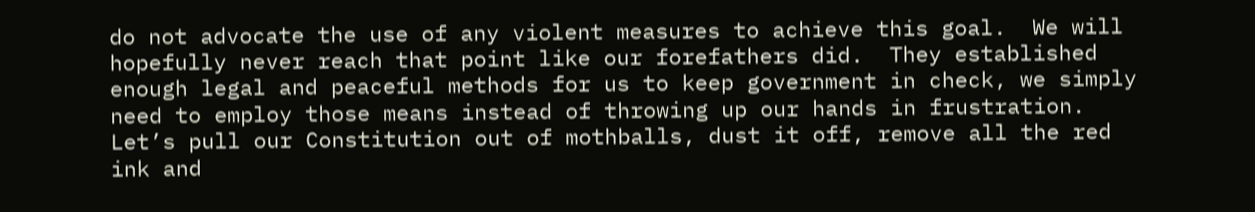do not advocate the use of any violent measures to achieve this goal.  We will hopefully never reach that point like our forefathers did.  They established enough legal and peaceful methods for us to keep government in check, we simply need to employ those means instead of throwing up our hands in frustration.
Let’s pull our Constitution out of mothballs, dust it off, remove all the red ink and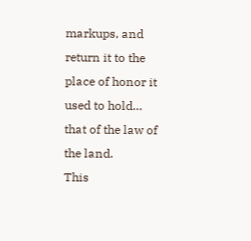markups, and return it to the place of honor it used to hold… that of the law of the land.
This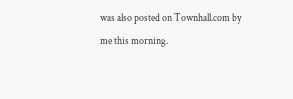was also posted on Townhall.com by me this morning.